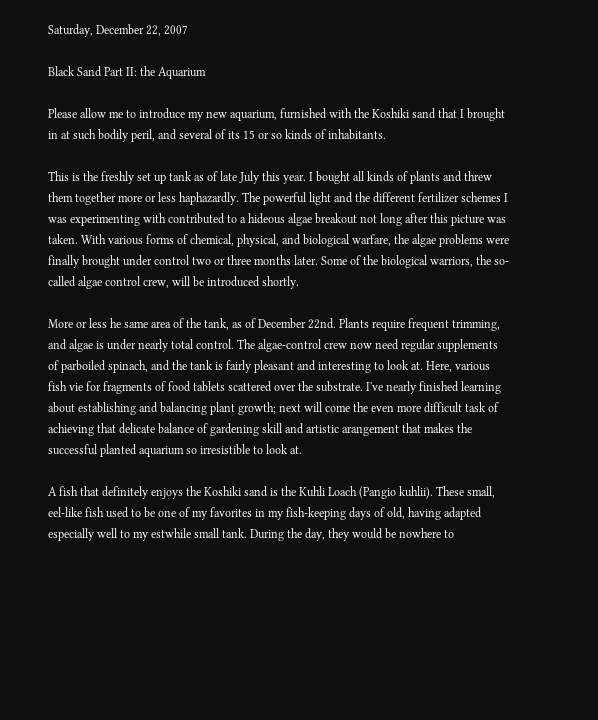Saturday, December 22, 2007

Black Sand Part II: the Aquarium

Please allow me to introduce my new aquarium, furnished with the Koshiki sand that I brought in at such bodily peril, and several of its 15 or so kinds of inhabitants.

This is the freshly set up tank as of late July this year. I bought all kinds of plants and threw them together more or less haphazardly. The powerful light and the different fertilizer schemes I was experimenting with contributed to a hideous algae breakout not long after this picture was taken. With various forms of chemical, physical, and biological warfare, the algae problems were finally brought under control two or three months later. Some of the biological warriors, the so-called algae control crew, will be introduced shortly.

More or less he same area of the tank, as of December 22nd. Plants require frequent trimming, and algae is under nearly total control. The algae-control crew now need regular supplements of parboiled spinach, and the tank is fairly pleasant and interesting to look at. Here, various fish vie for fragments of food tablets scattered over the substrate. I've nearly finished learning about establishing and balancing plant growth; next will come the even more difficult task of achieving that delicate balance of gardening skill and artistic arangement that makes the successful planted aquarium so irresistible to look at.

A fish that definitely enjoys the Koshiki sand is the Kuhli Loach (Pangio kuhlii). These small, eel-like fish used to be one of my favorites in my fish-keeping days of old, having adapted especially well to my estwhile small tank. During the day, they would be nowhere to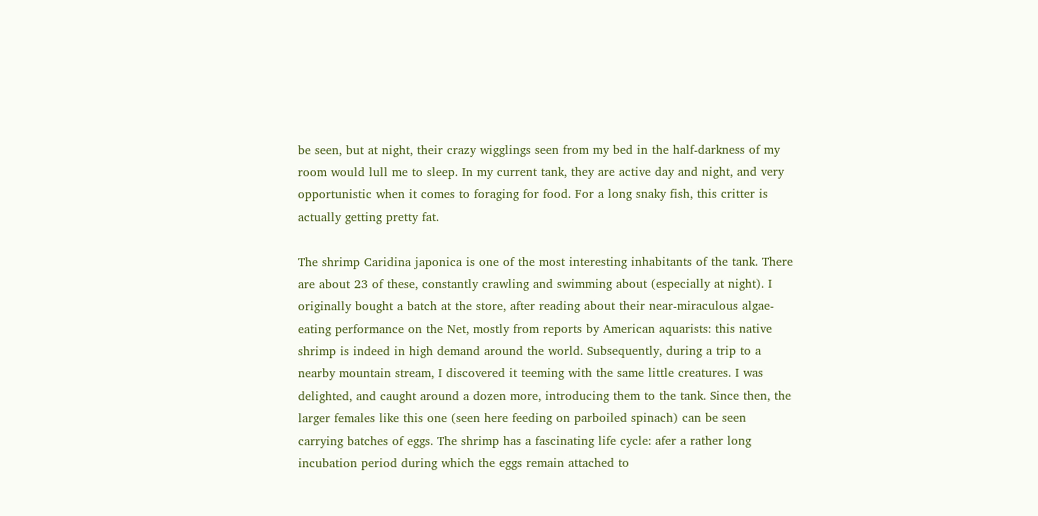be seen, but at night, their crazy wigglings seen from my bed in the half-darkness of my room would lull me to sleep. In my current tank, they are active day and night, and very opportunistic when it comes to foraging for food. For a long snaky fish, this critter is actually getting pretty fat.

The shrimp Caridina japonica is one of the most interesting inhabitants of the tank. There are about 23 of these, constantly crawling and swimming about (especially at night). I originally bought a batch at the store, after reading about their near-miraculous algae-eating performance on the Net, mostly from reports by American aquarists: this native shrimp is indeed in high demand around the world. Subsequently, during a trip to a nearby mountain stream, I discovered it teeming with the same little creatures. I was delighted, and caught around a dozen more, introducing them to the tank. Since then, the larger females like this one (seen here feeding on parboiled spinach) can be seen carrying batches of eggs. The shrimp has a fascinating life cycle: afer a rather long incubation period during which the eggs remain attached to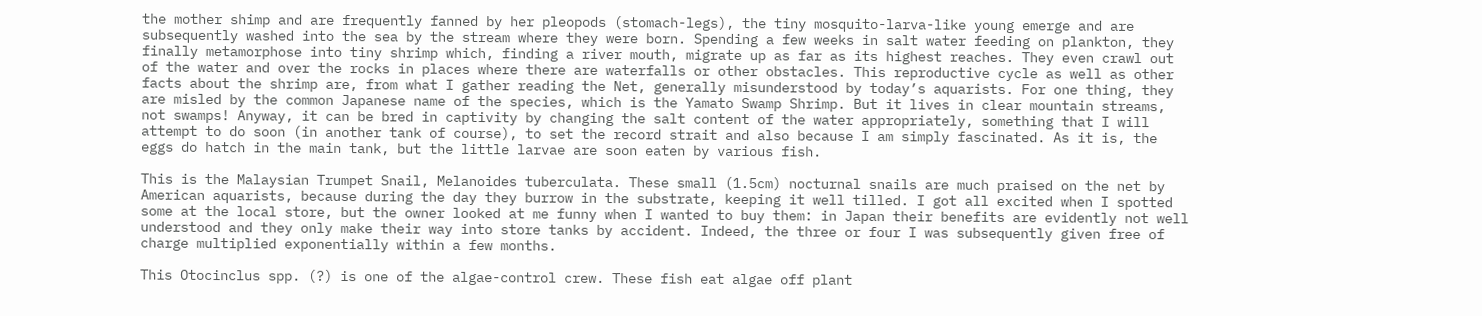the mother shimp and are frequently fanned by her pleopods (stomach-legs), the tiny mosquito-larva-like young emerge and are subsequently washed into the sea by the stream where they were born. Spending a few weeks in salt water feeding on plankton, they finally metamorphose into tiny shrimp which, finding a river mouth, migrate up as far as its highest reaches. They even crawl out of the water and over the rocks in places where there are waterfalls or other obstacles. This reproductive cycle as well as other facts about the shrimp are, from what I gather reading the Net, generally misunderstood by today’s aquarists. For one thing, they are misled by the common Japanese name of the species, which is the Yamato Swamp Shrimp. But it lives in clear mountain streams, not swamps! Anyway, it can be bred in captivity by changing the salt content of the water appropriately, something that I will attempt to do soon (in another tank of course), to set the record strait and also because I am simply fascinated. As it is, the eggs do hatch in the main tank, but the little larvae are soon eaten by various fish.

This is the Malaysian Trumpet Snail, Melanoides tuberculata. These small (1.5cm) nocturnal snails are much praised on the net by American aquarists, because during the day they burrow in the substrate, keeping it well tilled. I got all excited when I spotted some at the local store, but the owner looked at me funny when I wanted to buy them: in Japan their benefits are evidently not well understood and they only make their way into store tanks by accident. Indeed, the three or four I was subsequently given free of charge multiplied exponentially within a few months.

This Otocinclus spp. (?) is one of the algae-control crew. These fish eat algae off plant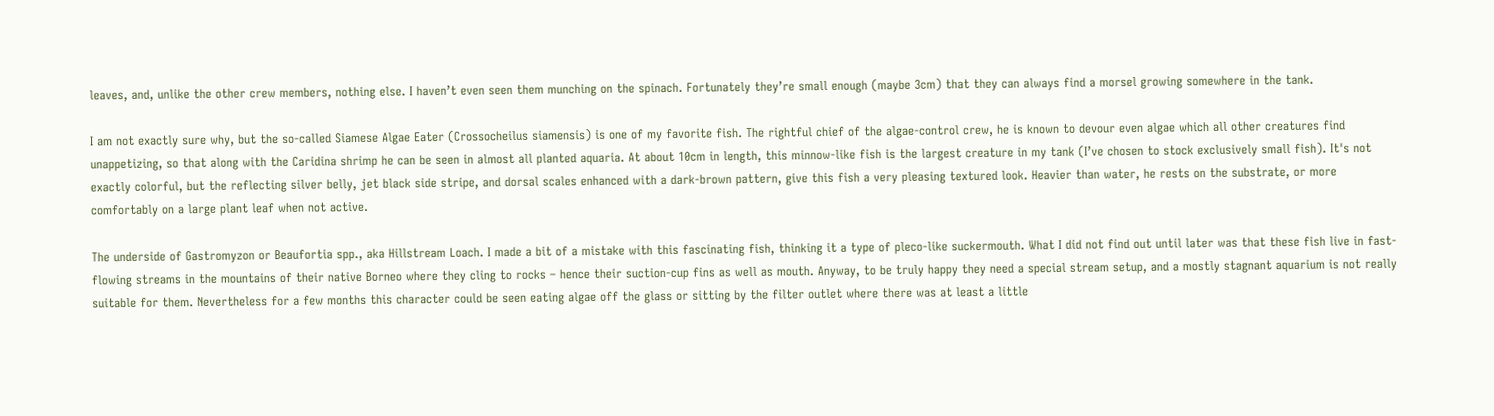leaves, and, unlike the other crew members, nothing else. I haven’t even seen them munching on the spinach. Fortunately they’re small enough (maybe 3cm) that they can always find a morsel growing somewhere in the tank.

I am not exactly sure why, but the so-called Siamese Algae Eater (Crossocheilus siamensis) is one of my favorite fish. The rightful chief of the algae-control crew, he is known to devour even algae which all other creatures find unappetizing, so that along with the Caridina shrimp he can be seen in almost all planted aquaria. At about 10cm in length, this minnow-like fish is the largest creature in my tank (I’ve chosen to stock exclusively small fish). It's not exactly colorful, but the reflecting silver belly, jet black side stripe, and dorsal scales enhanced with a dark-brown pattern, give this fish a very pleasing textured look. Heavier than water, he rests on the substrate, or more comfortably on a large plant leaf when not active.

The underside of Gastromyzon or Beaufortia spp., aka Hillstream Loach. I made a bit of a mistake with this fascinating fish, thinking it a type of pleco-like suckermouth. What I did not find out until later was that these fish live in fast-flowing streams in the mountains of their native Borneo where they cling to rocks – hence their suction-cup fins as well as mouth. Anyway, to be truly happy they need a special stream setup, and a mostly stagnant aquarium is not really suitable for them. Nevertheless for a few months this character could be seen eating algae off the glass or sitting by the filter outlet where there was at least a little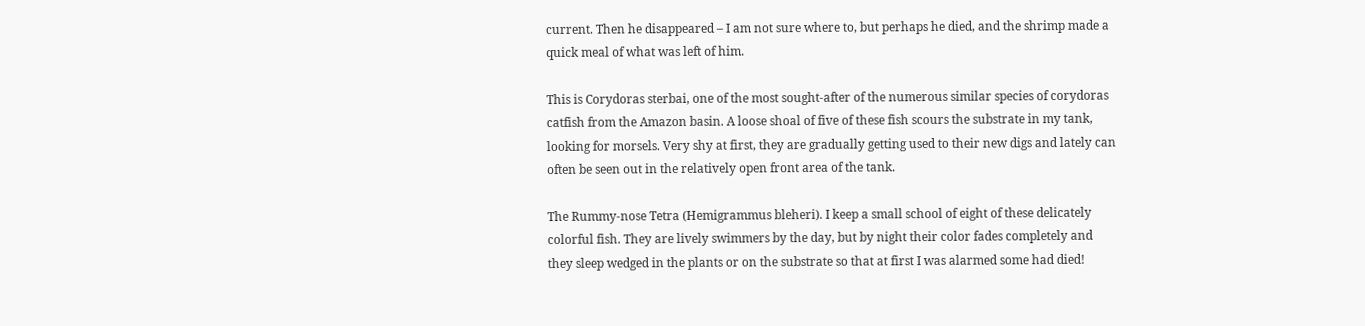current. Then he disappeared – I am not sure where to, but perhaps he died, and the shrimp made a quick meal of what was left of him.

This is Corydoras sterbai, one of the most sought-after of the numerous similar species of corydoras catfish from the Amazon basin. A loose shoal of five of these fish scours the substrate in my tank, looking for morsels. Very shy at first, they are gradually getting used to their new digs and lately can often be seen out in the relatively open front area of the tank.

The Rummy-nose Tetra (Hemigrammus bleheri). I keep a small school of eight of these delicately colorful fish. They are lively swimmers by the day, but by night their color fades completely and they sleep wedged in the plants or on the substrate so that at first I was alarmed some had died!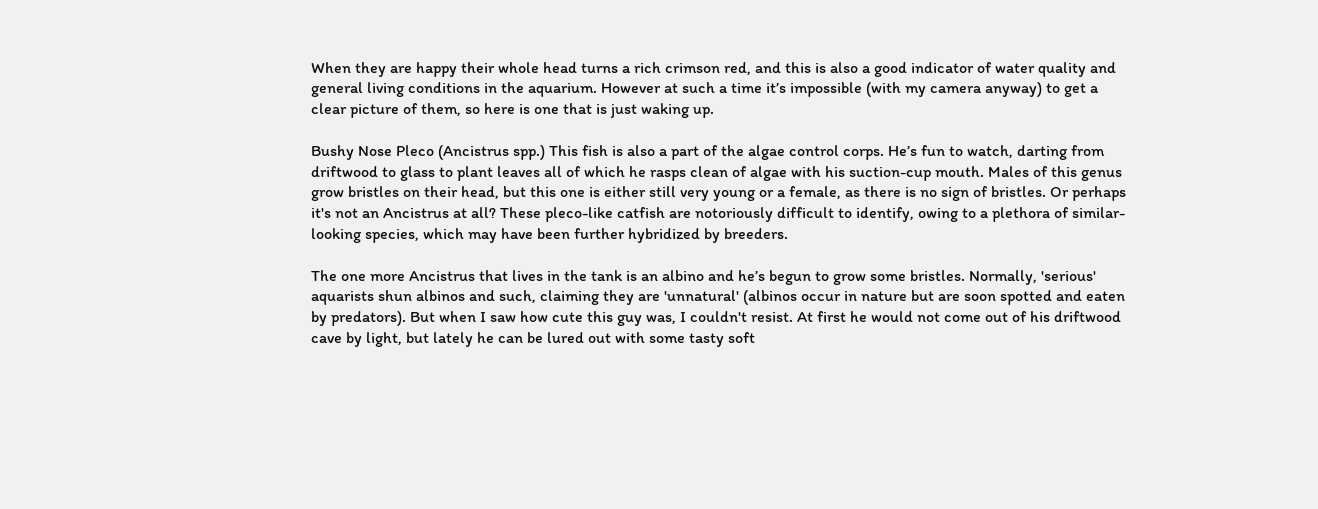When they are happy their whole head turns a rich crimson red, and this is also a good indicator of water quality and general living conditions in the aquarium. However at such a time it’s impossible (with my camera anyway) to get a clear picture of them, so here is one that is just waking up.

Bushy Nose Pleco (Ancistrus spp.) This fish is also a part of the algae control corps. He’s fun to watch, darting from driftwood to glass to plant leaves all of which he rasps clean of algae with his suction-cup mouth. Males of this genus grow bristles on their head, but this one is either still very young or a female, as there is no sign of bristles. Or perhaps it's not an Ancistrus at all? These pleco-like catfish are notoriously difficult to identify, owing to a plethora of similar-looking species, which may have been further hybridized by breeders.

The one more Ancistrus that lives in the tank is an albino and he’s begun to grow some bristles. Normally, 'serious' aquarists shun albinos and such, claiming they are 'unnatural' (albinos occur in nature but are soon spotted and eaten by predators). But when I saw how cute this guy was, I couldn't resist. At first he would not come out of his driftwood cave by light, but lately he can be lured out with some tasty soft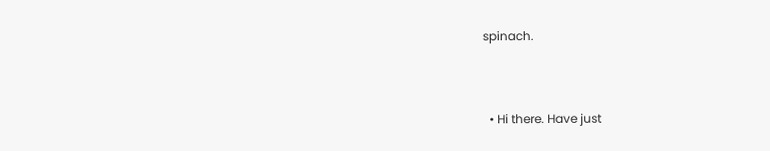spinach.



  • Hi there. Have just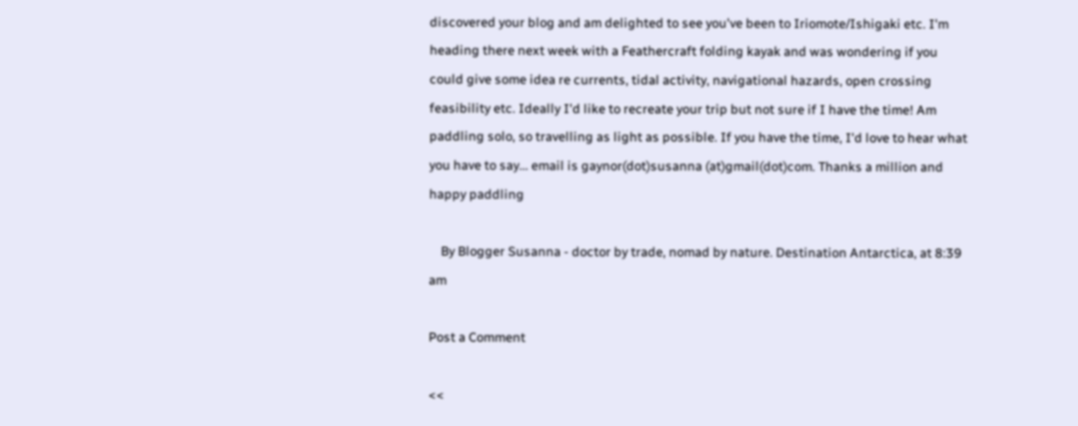discovered your blog and am delighted to see you've been to Iriomote/Ishigaki etc. I'm heading there next week with a Feathercraft folding kayak and was wondering if you could give some idea re currents, tidal activity, navigational hazards, open crossing feasibility etc. Ideally I'd like to recreate your trip but not sure if I have the time! Am paddling solo, so travelling as light as possible. If you have the time, I'd love to hear what you have to say... email is gaynor(dot)susanna (at)gmail(dot)com. Thanks a million and happy paddling

    By Blogger Susanna - doctor by trade, nomad by nature. Destination Antarctica, at 8:39 am

Post a Comment

<<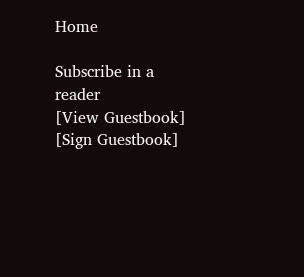Home

Subscribe in a reader
[View Guestbook] [Sign Guestbook]